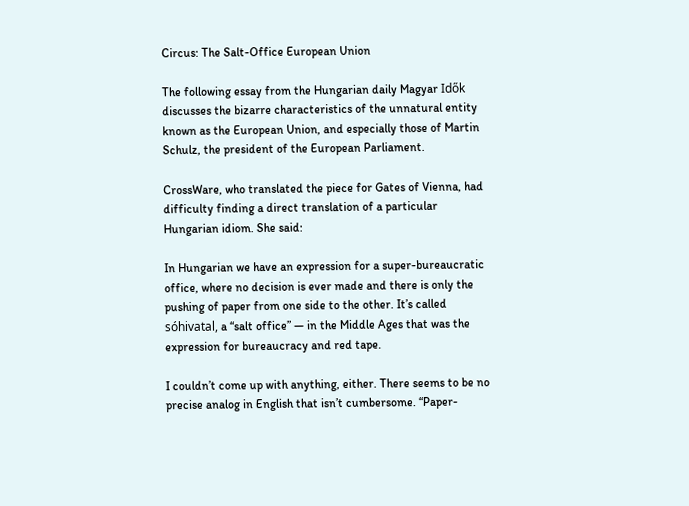Circus: The Salt-Office European Union

The following essay from the Hungarian daily Magyar Idők discusses the bizarre characteristics of the unnatural entity known as the European Union, and especially those of Martin Schulz, the president of the European Parliament.

CrossWare, who translated the piece for Gates of Vienna, had difficulty finding a direct translation of a particular Hungarian idiom. She said:

In Hungarian we have an expression for a super-bureaucratic office, where no decision is ever made and there is only the pushing of paper from one side to the other. It’s called sóhivatal, a “salt office” — in the Middle Ages that was the expression for bureaucracy and red tape.

I couldn’t come up with anything, either. There seems to be no precise analog in English that isn’t cumbersome. “Paper-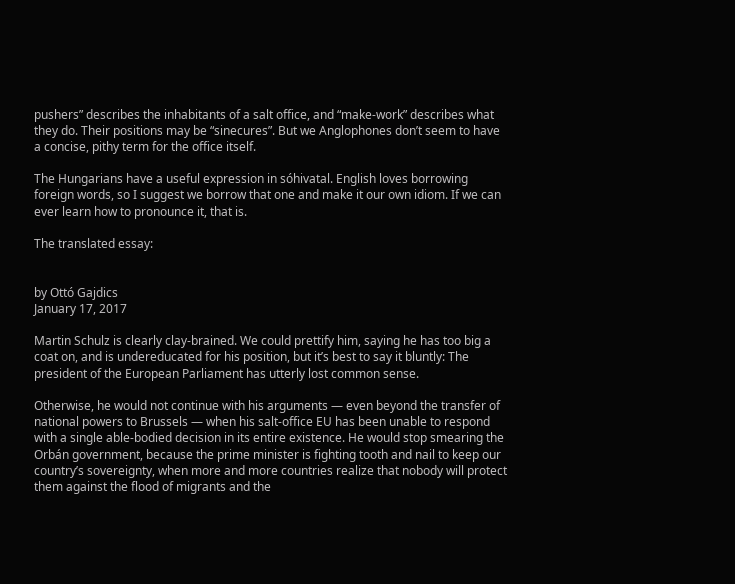pushers” describes the inhabitants of a salt office, and “make-work” describes what they do. Their positions may be “sinecures”. But we Anglophones don’t seem to have a concise, pithy term for the office itself.

The Hungarians have a useful expression in sóhivatal. English loves borrowing foreign words, so I suggest we borrow that one and make it our own idiom. If we can ever learn how to pronounce it, that is.

The translated essay:


by Ottó Gajdics
January 17, 2017

Martin Schulz is clearly clay-brained. We could prettify him, saying he has too big a coat on, and is undereducated for his position, but it’s best to say it bluntly: The president of the European Parliament has utterly lost common sense.

Otherwise, he would not continue with his arguments — even beyond the transfer of national powers to Brussels — when his salt-office EU has been unable to respond with a single able-bodied decision in its entire existence. He would stop smearing the Orbán government, because the prime minister is fighting tooth and nail to keep our country’s sovereignty, when more and more countries realize that nobody will protect them against the flood of migrants and the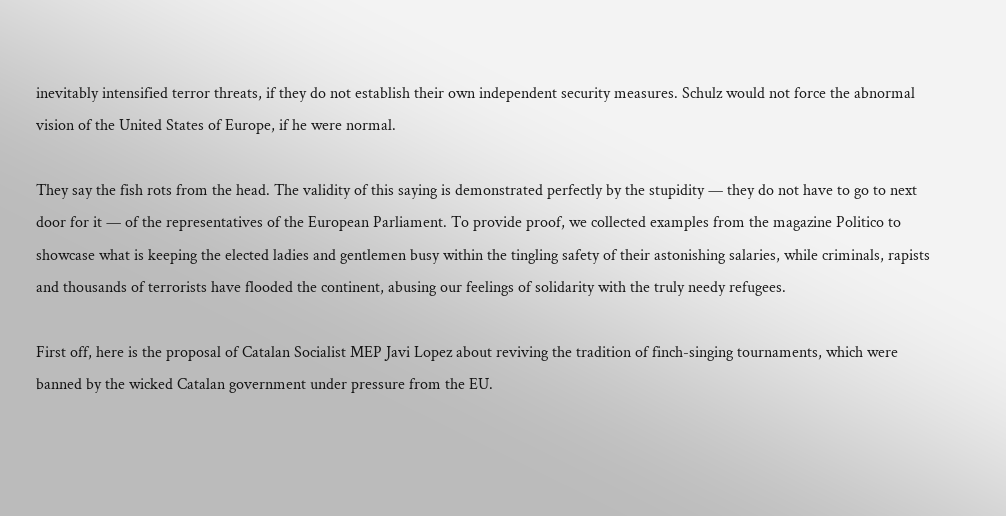inevitably intensified terror threats, if they do not establish their own independent security measures. Schulz would not force the abnormal vision of the United States of Europe, if he were normal.

They say the fish rots from the head. The validity of this saying is demonstrated perfectly by the stupidity — they do not have to go to next door for it — of the representatives of the European Parliament. To provide proof, we collected examples from the magazine Politico to showcase what is keeping the elected ladies and gentlemen busy within the tingling safety of their astonishing salaries, while criminals, rapists and thousands of terrorists have flooded the continent, abusing our feelings of solidarity with the truly needy refugees.

First off, here is the proposal of Catalan Socialist MEP Javi Lopez about reviving the tradition of finch-singing tournaments, which were banned by the wicked Catalan government under pressure from the EU.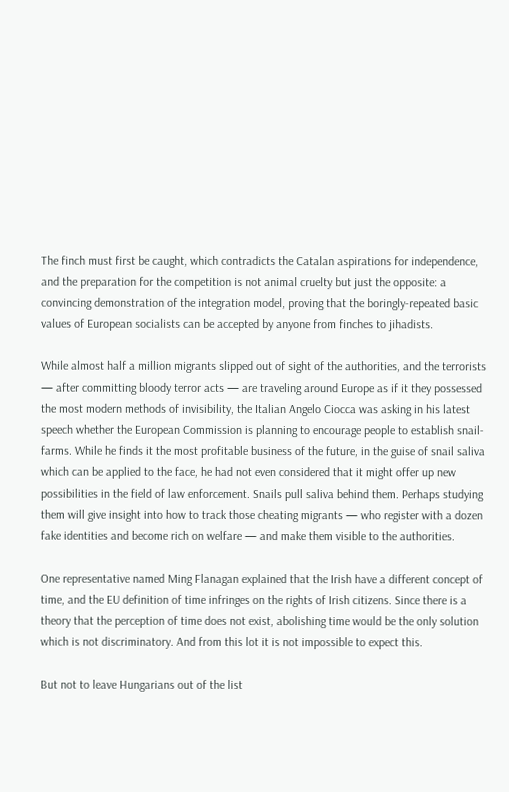The finch must first be caught, which contradicts the Catalan aspirations for independence, and the preparation for the competition is not animal cruelty but just the opposite: a convincing demonstration of the integration model, proving that the boringly-repeated basic values of European socialists can be accepted by anyone from finches to jihadists.

While almost half a million migrants slipped out of sight of the authorities, and the terrorists — after committing bloody terror acts — are traveling around Europe as if it they possessed the most modern methods of invisibility, the Italian Angelo Ciocca was asking in his latest speech whether the European Commission is planning to encourage people to establish snail-farms. While he finds it the most profitable business of the future, in the guise of snail saliva which can be applied to the face, he had not even considered that it might offer up new possibilities in the field of law enforcement. Snails pull saliva behind them. Perhaps studying them will give insight into how to track those cheating migrants — who register with a dozen fake identities and become rich on welfare — and make them visible to the authorities.

One representative named Ming Flanagan explained that the Irish have a different concept of time, and the EU definition of time infringes on the rights of Irish citizens. Since there is a theory that the perception of time does not exist, abolishing time would be the only solution which is not discriminatory. And from this lot it is not impossible to expect this.

But not to leave Hungarians out of the list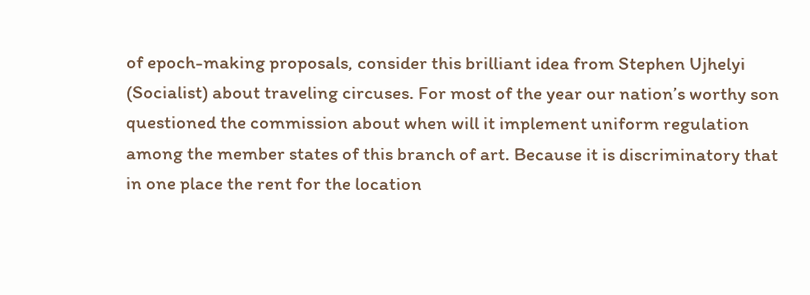of epoch-making proposals, consider this brilliant idea from Stephen Ujhelyi (Socialist) about traveling circuses. For most of the year our nation’s worthy son questioned the commission about when will it implement uniform regulation among the member states of this branch of art. Because it is discriminatory that in one place the rent for the location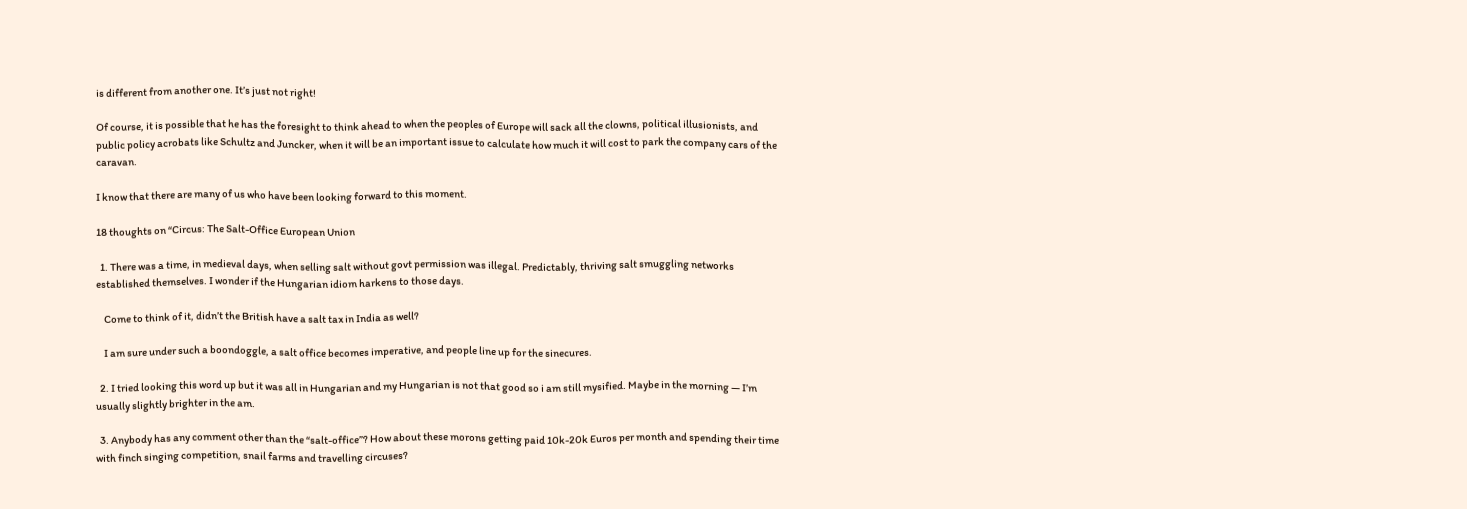is different from another one. It’s just not right!

Of course, it is possible that he has the foresight to think ahead to when the peoples of Europe will sack all the clowns, political illusionists, and public policy acrobats like Schultz and Juncker, when it will be an important issue to calculate how much it will cost to park the company cars of the caravan.

I know that there are many of us who have been looking forward to this moment.

18 thoughts on “Circus: The Salt-Office European Union

  1. There was a time, in medieval days, when selling salt without govt permission was illegal. Predictably, thriving salt smuggling networks established themselves. I wonder if the Hungarian idiom harkens to those days.

    Come to think of it, didn’t the British have a salt tax in India as well?

    I am sure under such a boondoggle, a salt office becomes imperative, and people line up for the sinecures.

  2. I tried looking this word up but it was all in Hungarian and my Hungarian is not that good so i am still mysified. Maybe in the morning — I’m usually slightly brighter in the am.

  3. Anybody has any comment other than the “salt-office”? How about these morons getting paid 10k-20k Euros per month and spending their time with finch singing competition, snail farms and travelling circuses?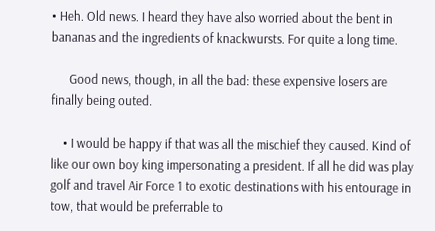• Heh. Old news. I heard they have also worried about the bent in bananas and the ingredients of knackwursts. For quite a long time.

      Good news, though, in all the bad: these expensive losers are finally being outed.

    • I would be happy if that was all the mischief they caused. Kind of like our own boy king impersonating a president. If all he did was play golf and travel Air Force 1 to exotic destinations with his entourage in tow, that would be preferrable to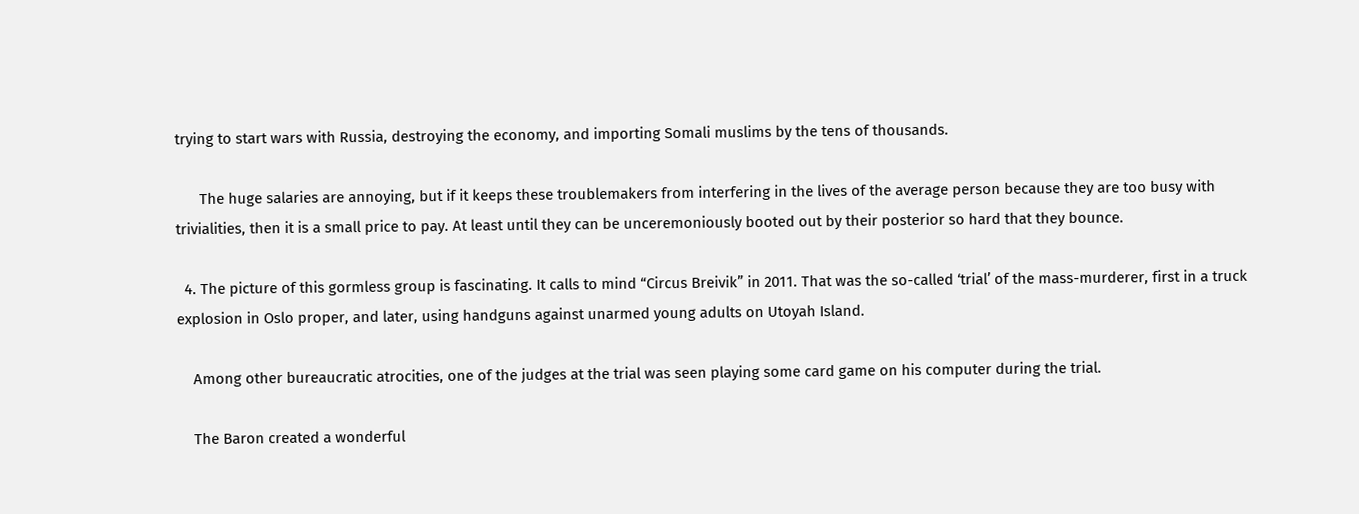trying to start wars with Russia, destroying the economy, and importing Somali muslims by the tens of thousands.

      The huge salaries are annoying, but if it keeps these troublemakers from interfering in the lives of the average person because they are too busy with trivialities, then it is a small price to pay. At least until they can be unceremoniously booted out by their posterior so hard that they bounce.

  4. The picture of this gormless group is fascinating. It calls to mind “Circus Breivik” in 2011. That was the so-called ‘trial’ of the mass-murderer, first in a truck explosion in Oslo proper, and later, using handguns against unarmed young adults on Utoyah Island.

    Among other bureaucratic atrocities, one of the judges at the trial was seen playing some card game on his computer during the trial.

    The Baron created a wonderful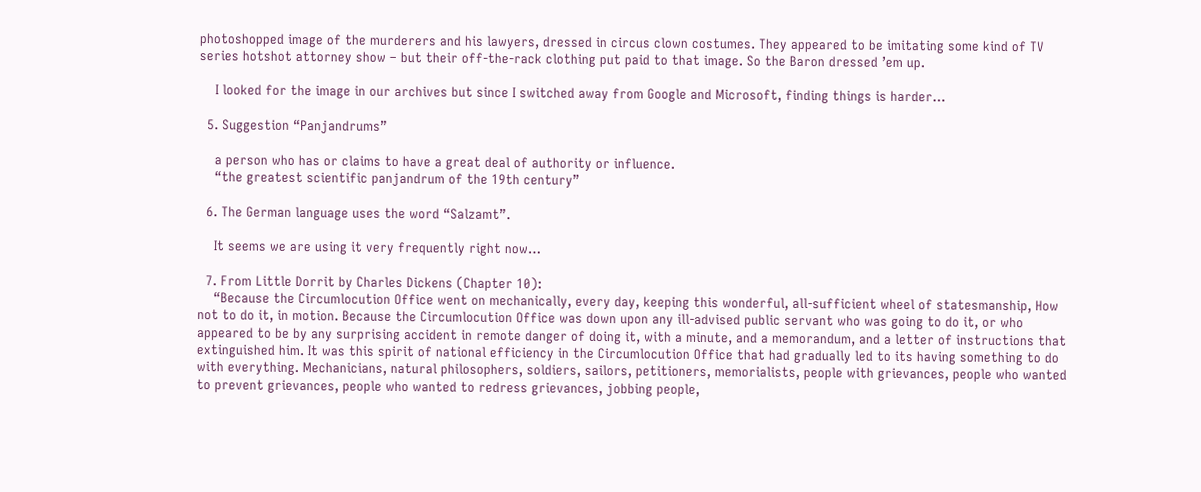photoshopped image of the murderers and his lawyers, dressed in circus clown costumes. They appeared to be imitating some kind of TV series hotshot attorney show – but their off-the-rack clothing put paid to that image. So the Baron dressed ’em up.

    I looked for the image in our archives but since I switched away from Google and Microsoft, finding things is harder…

  5. Suggestion “Panjandrums”

    a person who has or claims to have a great deal of authority or influence.
    “the greatest scientific panjandrum of the 19th century”

  6. The German language uses the word “Salzamt”.

    It seems we are using it very frequently right now…

  7. From Little Dorrit by Charles Dickens (Chapter 10):
    “Because the Circumlocution Office went on mechanically, every day, keeping this wonderful, all-sufficient wheel of statesmanship, How not to do it, in motion. Because the Circumlocution Office was down upon any ill-advised public servant who was going to do it, or who appeared to be by any surprising accident in remote danger of doing it, with a minute, and a memorandum, and a letter of instructions that extinguished him. It was this spirit of national efficiency in the Circumlocution Office that had gradually led to its having something to do with everything. Mechanicians, natural philosophers, soldiers, sailors, petitioners, memorialists, people with grievances, people who wanted to prevent grievances, people who wanted to redress grievances, jobbing people,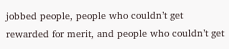jobbed people, people who couldn’t get rewarded for merit, and people who couldn’t get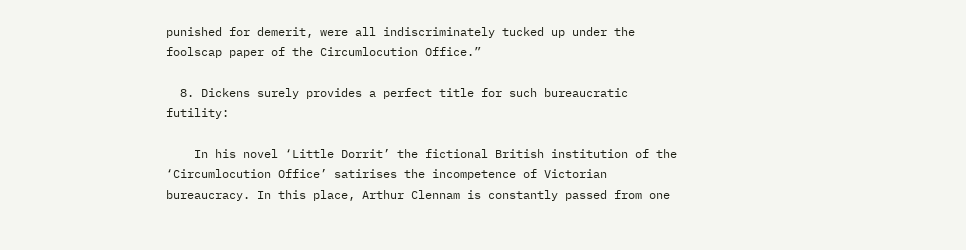punished for demerit, were all indiscriminately tucked up under the foolscap paper of the Circumlocution Office.”

  8. Dickens surely provides a perfect title for such bureaucratic futility:

    In his novel ‘Little Dorrit’ the fictional British institution of the ‘Circumlocution Office’ satirises the incompetence of Victorian bureaucracy. In this place, Arthur Clennam is constantly passed from one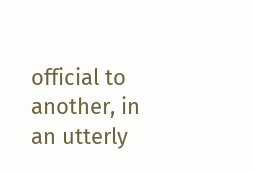official to another, in an utterly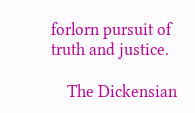forlorn pursuit of truth and justice.

    The Dickensian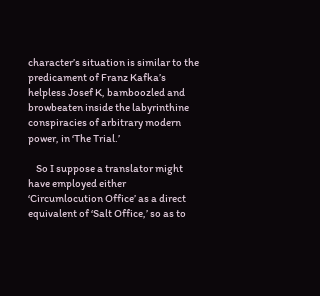character’s situation is similar to the predicament of Franz Kafka’s helpless Josef K, bamboozled and browbeaten inside the labyrinthine conspiracies of arbitrary modern power, in ‘The Trial.’

    So I suppose a translator might have employed either ‘Circumlocution Office’ as a direct equivalent of ‘Salt Office,’ so as to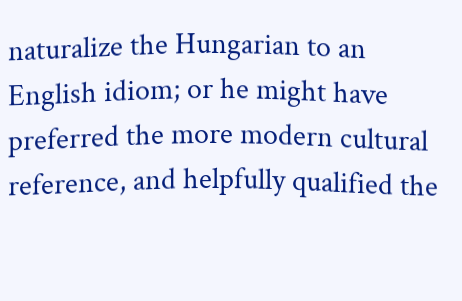naturalize the Hungarian to an English idiom; or he might have preferred the more modern cultural reference, and helpfully qualified the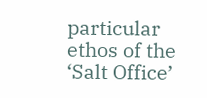particular ethos of the ‘Salt Office’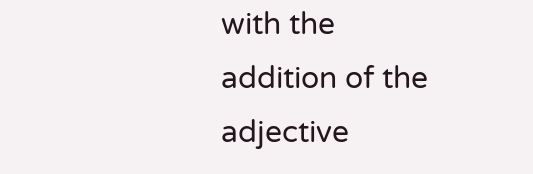with the addition of the adjective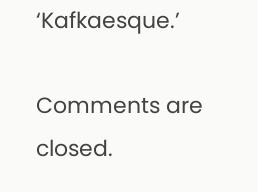‘Kafkaesque.’

Comments are closed.